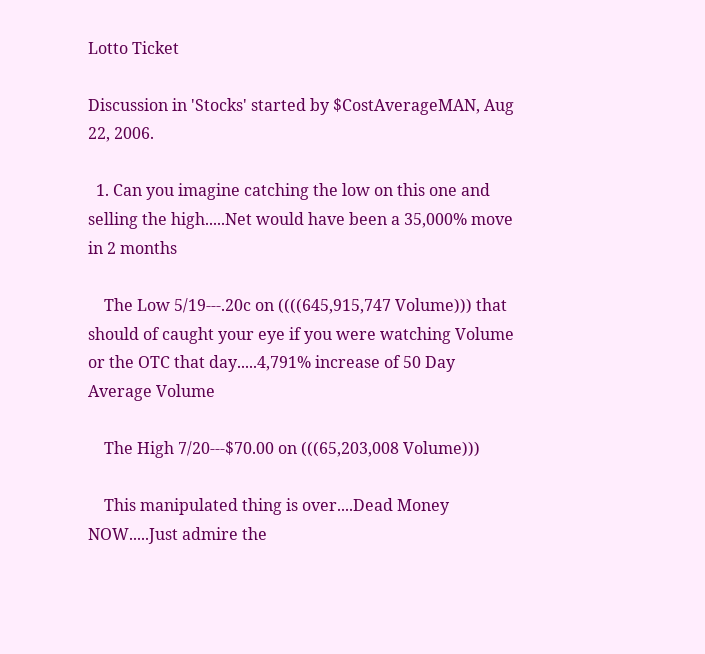Lotto Ticket

Discussion in 'Stocks' started by $CostAverageMAN, Aug 22, 2006.

  1. Can you imagine catching the low on this one and selling the high.....Net would have been a 35,000% move in 2 months

    The Low 5/19---.20c on ((((645,915,747 Volume))) that should of caught your eye if you were watching Volume or the OTC that day.....4,791% increase of 50 Day Average Volume

    The High 7/20---$70.00 on (((65,203,008 Volume)))

    This manipulated thing is over....Dead Money NOW.....Just admire the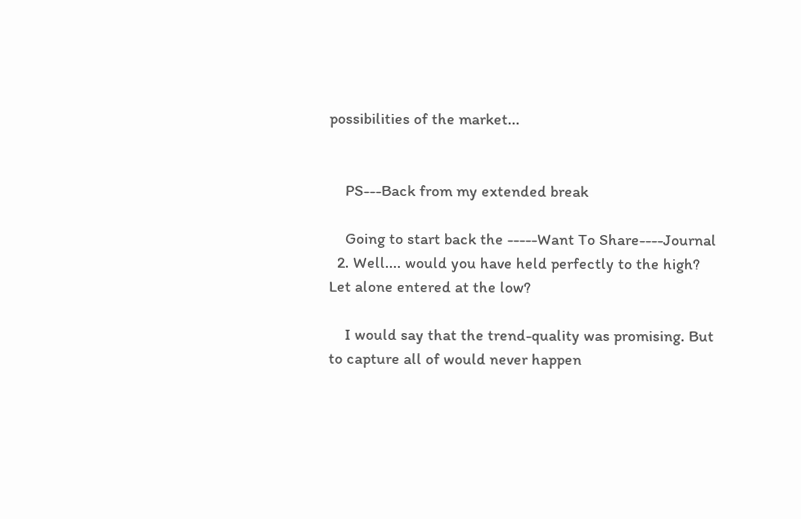possibilities of the market...


    PS---Back from my extended break

    Going to start back the -----Want To Share----Journal
  2. Well.... would you have held perfectly to the high? Let alone entered at the low?

    I would say that the trend-quality was promising. But to capture all of would never happen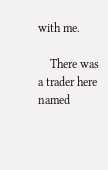with me.

    There was a trader here named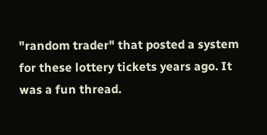"random trader" that posted a system for these lottery tickets years ago. It was a fun thread.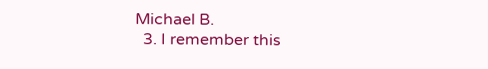Michael B.
  3. I remember this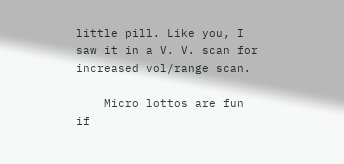little pill. Like you, I saw it in a V. V. scan for increased vol/range scan.

    Micro lottos are fun if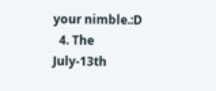your nimble.:D
  4. The July-13th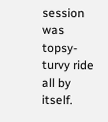session was topsy-turvy ride all by itself.